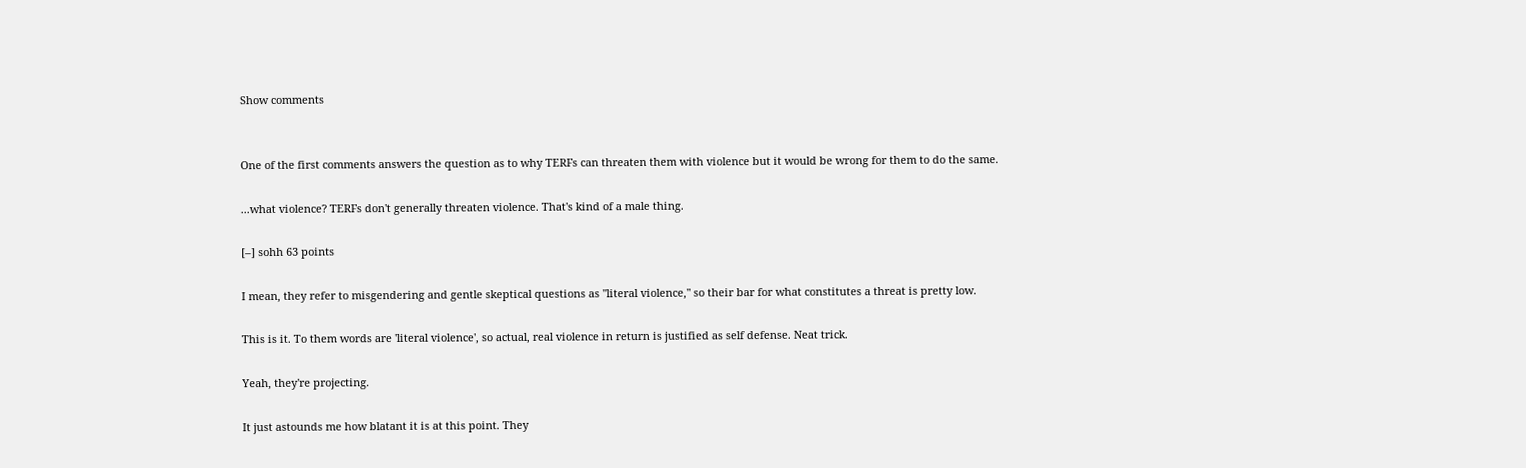Show comments


One of the first comments answers the question as to why TERFs can threaten them with violence but it would be wrong for them to do the same.

...what violence? TERFs don't generally threaten violence. That's kind of a male thing.

[–] sohh 63 points

I mean, they refer to misgendering and gentle skeptical questions as "literal violence," so their bar for what constitutes a threat is pretty low.

This is it. To them words are 'literal violence', so actual, real violence in return is justified as self defense. Neat trick.

Yeah, they're projecting.

It just astounds me how blatant it is at this point. They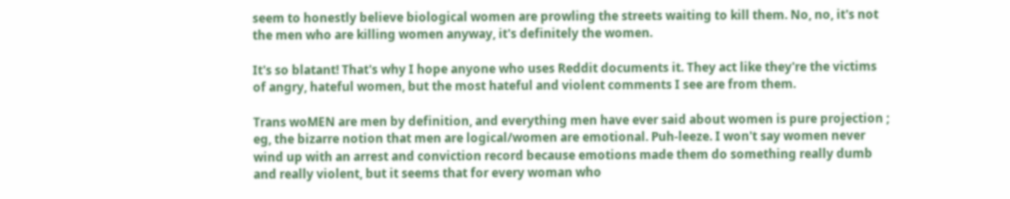seem to honestly believe biological women are prowling the streets waiting to kill them. No, no, it's not the men who are killing women anyway, it's definitely the women.

It's so blatant! That's why I hope anyone who uses Reddit documents it. They act like they're the victims of angry, hateful women, but the most hateful and violent comments I see are from them.

Trans woMEN are men by definition, and everything men have ever said about women is pure projection ; eg, the bizarre notion that men are logical/women are emotional. Puh-leeze. I won't say women never wind up with an arrest and conviction record because emotions made them do something really dumb and really violent, but it seems that for every woman who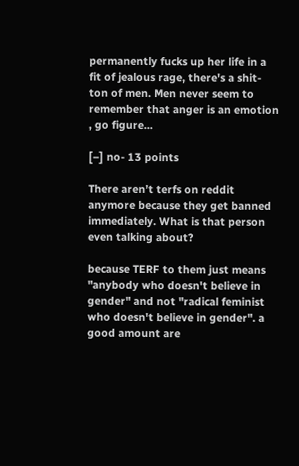permanently fucks up her life in a fit of jealous rage, there's a shit-ton of men. Men never seem to remember that anger is an emotion , go figure...

[–] no- 13 points

There aren’t terfs on reddit anymore because they get banned immediately. What is that person even talking about?

because TERF to them just means "anybody who doesn't believe in gender" and not "radical feminist who doesn't believe in gender". a good amount are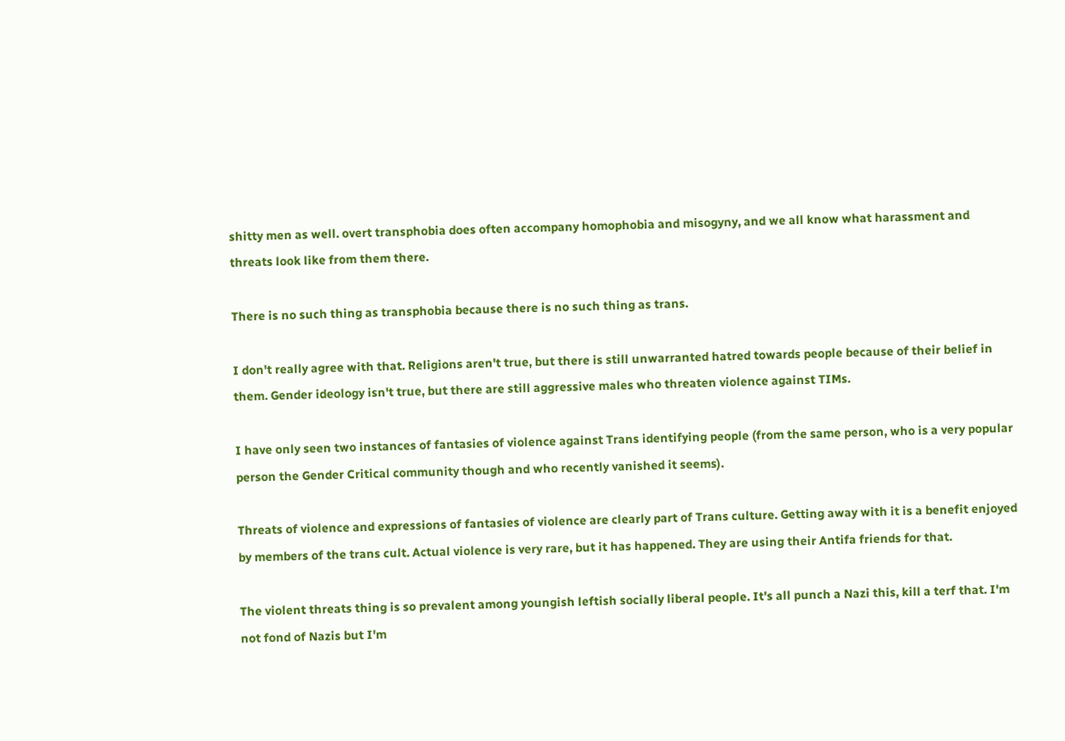shitty men as well. overt transphobia does often accompany homophobia and misogyny, and we all know what harassment and threats look like from them there.

There is no such thing as transphobia because there is no such thing as trans.

I don't really agree with that. Religions aren't true, but there is still unwarranted hatred towards people because of their belief in them. Gender ideology isn't true, but there are still aggressive males who threaten violence against TIMs.

I have only seen two instances of fantasies of violence against Trans identifying people (from the same person, who is a very popular person the Gender Critical community though and who recently vanished it seems).

Threats of violence and expressions of fantasies of violence are clearly part of Trans culture. Getting away with it is a benefit enjoyed by members of the trans cult. Actual violence is very rare, but it has happened. They are using their Antifa friends for that.

The violent threats thing is so prevalent among youngish leftish socially liberal people. It's all punch a Nazi this, kill a terf that. I'm not fond of Nazis but I'm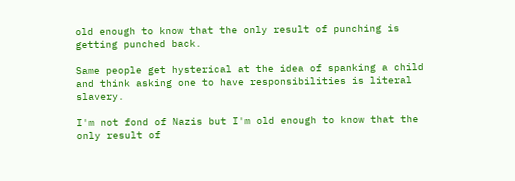old enough to know that the only result of punching is getting punched back.

Same people get hysterical at the idea of spanking a child and think asking one to have responsibilities is literal slavery.

I'm not fond of Nazis but I'm old enough to know that the only result of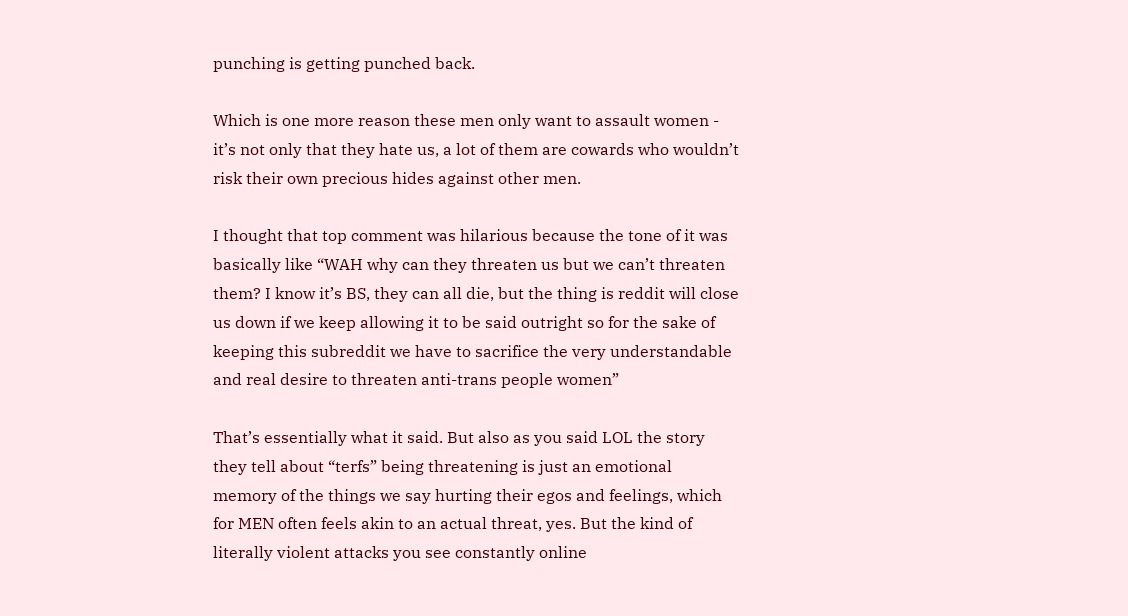punching is getting punched back.

Which is one more reason these men only want to assault women - it’s not only that they hate us, a lot of them are cowards who wouldn’t risk their own precious hides against other men.

I thought that top comment was hilarious because the tone of it was basically like “WAH why can they threaten us but we can’t threaten them? I know it’s BS, they can all die, but the thing is reddit will close us down if we keep allowing it to be said outright so for the sake of keeping this subreddit we have to sacrifice the very understandable and real desire to threaten anti-trans people women”

That’s essentially what it said. But also as you said LOL the story they tell about “terfs” being threatening is just an emotional memory of the things we say hurting their egos and feelings, which for MEN often feels akin to an actual threat, yes. But the kind of literally violent attacks you see constantly online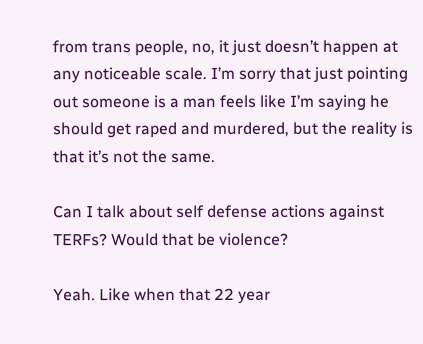from trans people, no, it just doesn’t happen at any noticeable scale. I’m sorry that just pointing out someone is a man feels like I’m saying he should get raped and murdered, but the reality is that it’s not the same.

Can I talk about self defense actions against TERFs? Would that be violence?

Yeah. Like when that 22 year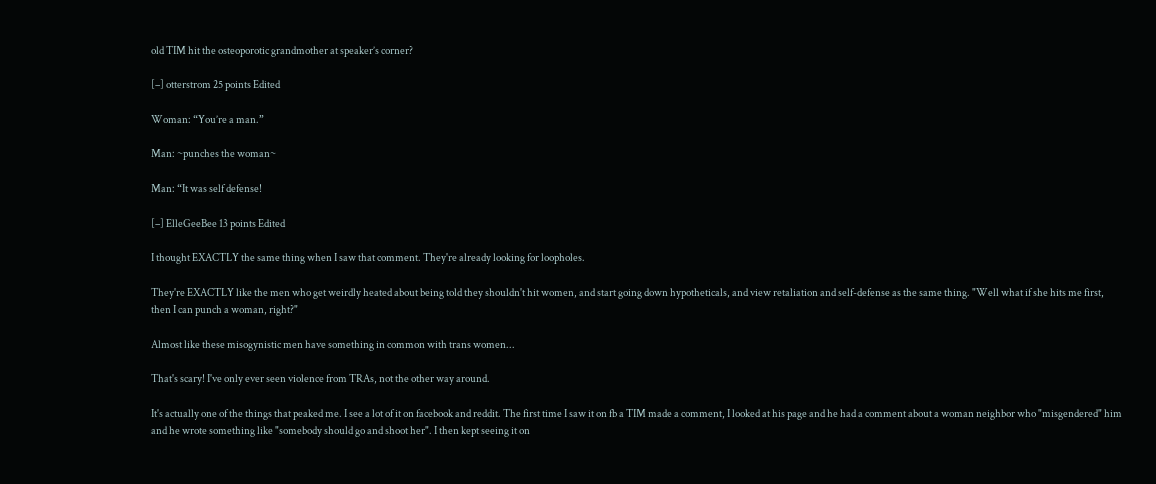old TIM hit the osteoporotic grandmother at speaker’s corner?

[–] otterstrom 25 points Edited

Woman: “You’re a man.”

Man: ~punches the woman~

Man: “It was self defense!

[–] ElleGeeBee 13 points Edited

I thought EXACTLY the same thing when I saw that comment. They're already looking for loopholes.

They're EXACTLY like the men who get weirdly heated about being told they shouldn't hit women, and start going down hypotheticals, and view retaliation and self-defense as the same thing. "Well what if she hits me first, then I can punch a woman, right?"

Almost like these misogynistic men have something in common with trans women...

That's scary! I've only ever seen violence from TRAs, not the other way around.

It's actually one of the things that peaked me. I see a lot of it on facebook and reddit. The first time I saw it on fb a TIM made a comment, I looked at his page and he had a comment about a woman neighbor who "misgendered" him and he wrote something like "somebody should go and shoot her". I then kept seeing it on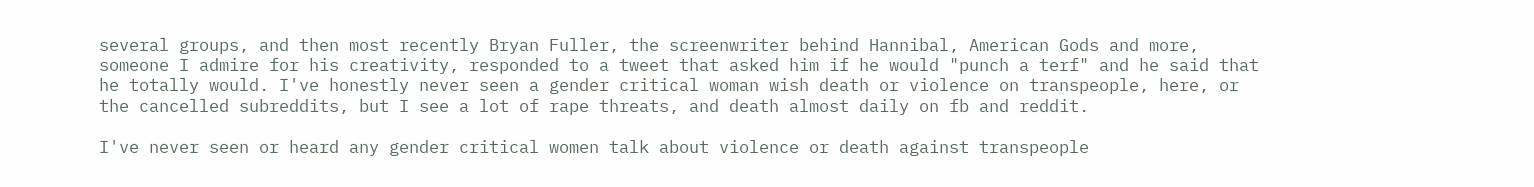several groups, and then most recently Bryan Fuller, the screenwriter behind Hannibal, American Gods and more, someone I admire for his creativity, responded to a tweet that asked him if he would "punch a terf" and he said that he totally would. I've honestly never seen a gender critical woman wish death or violence on transpeople, here, or the cancelled subreddits, but I see a lot of rape threats, and death almost daily on fb and reddit.

I've never seen or heard any gender critical women talk about violence or death against transpeople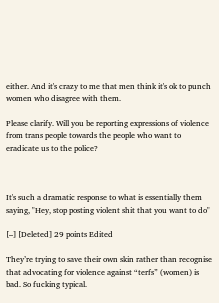either. And it's crazy to me that men think it's ok to punch women who disagree with them.

Please clarify. Will you be reporting expressions of violence from trans people towards the people who want to eradicate us to the police?



It's such a dramatic response to what is essentially them saying, "Hey, stop posting violent shit that you want to do"

[–] [Deleted] 29 points Edited

They’re trying to save their own skin rather than recognise that advocating for violence against “terfs” (women) is bad. So fucking typical.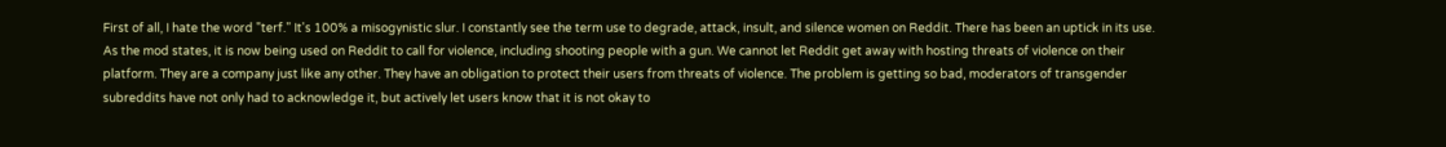First of all, I hate the word "terf." It's 100% a misogynistic slur. I constantly see the term use to degrade, attack, insult, and silence women on Reddit. There has been an uptick in its use. As the mod states, it is now being used on Reddit to call for violence, including shooting people with a gun. We cannot let Reddit get away with hosting threats of violence on their platform. They are a company just like any other. They have an obligation to protect their users from threats of violence. The problem is getting so bad, moderators of transgender subreddits have not only had to acknowledge it, but actively let users know that it is not okay to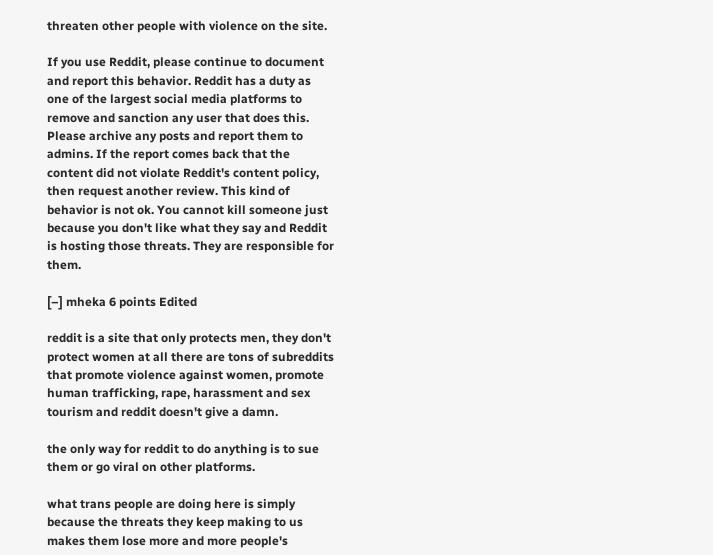threaten other people with violence on the site.

If you use Reddit, please continue to document and report this behavior. Reddit has a duty as one of the largest social media platforms to remove and sanction any user that does this. Please archive any posts and report them to admins. If the report comes back that the content did not violate Reddit's content policy, then request another review. This kind of behavior is not ok. You cannot kill someone just because you don't like what they say and Reddit is hosting those threats. They are responsible for them.

[–] mheka 6 points Edited

reddit is a site that only protects men, they don't protect women at all there are tons of subreddits that promote violence against women, promote human trafficking, rape, harassment and sex tourism and reddit doesn't give a damn.

the only way for reddit to do anything is to sue them or go viral on other platforms.

what trans people are doing here is simply because the threats they keep making to us makes them lose more and more people's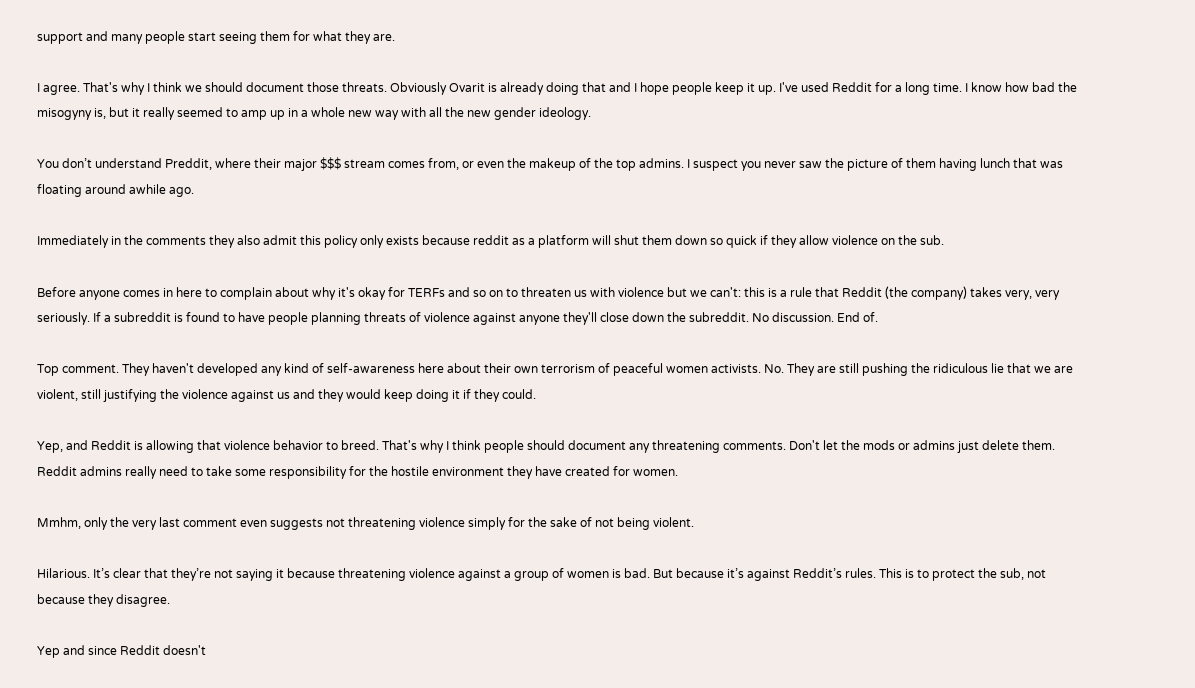support and many people start seeing them for what they are.

I agree. That's why I think we should document those threats. Obviously Ovarit is already doing that and I hope people keep it up. I've used Reddit for a long time. I know how bad the misogyny is, but it really seemed to amp up in a whole new way with all the new gender ideology.

You don’t understand Preddit, where their major $$$ stream comes from, or even the makeup of the top admins. I suspect you never saw the picture of them having lunch that was floating around awhile ago.

Immediately in the comments they also admit this policy only exists because reddit as a platform will shut them down so quick if they allow violence on the sub.

Before anyone comes in here to complain about why it's okay for TERFs and so on to threaten us with violence but we can't: this is a rule that Reddit (the company) takes very, very seriously. If a subreddit is found to have people planning threats of violence against anyone they'll close down the subreddit. No discussion. End of.

Top comment. They haven't developed any kind of self-awareness here about their own terrorism of peaceful women activists. No. They are still pushing the ridiculous lie that we are violent, still justifying the violence against us and they would keep doing it if they could.

Yep, and Reddit is allowing that violence behavior to breed. That's why I think people should document any threatening comments. Don't let the mods or admins just delete them. Reddit admins really need to take some responsibility for the hostile environment they have created for women.

Mmhm, only the very last comment even suggests not threatening violence simply for the sake of not being violent.

Hilarious. It’s clear that they’re not saying it because threatening violence against a group of women is bad. But because it’s against Reddit’s rules. This is to protect the sub, not because they disagree.

Yep and since Reddit doesn't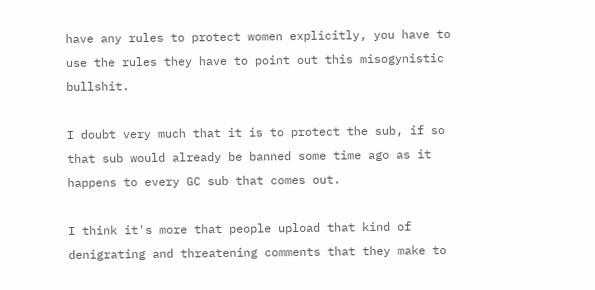have any rules to protect women explicitly, you have to use the rules they have to point out this misogynistic bullshit.

I doubt very much that it is to protect the sub, if so that sub would already be banned some time ago as it happens to every GC sub that comes out.

I think it's more that people upload that kind of denigrating and threatening comments that they make to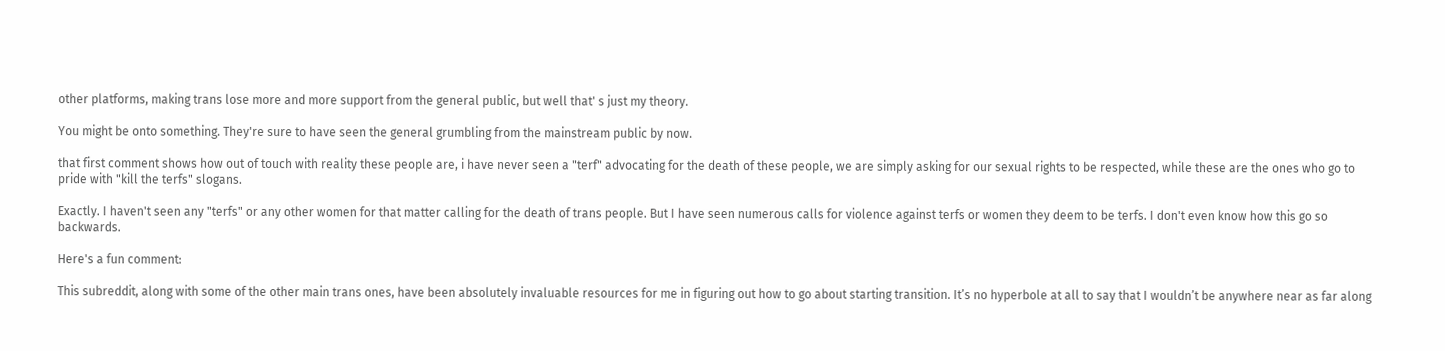other platforms, making trans lose more and more support from the general public, but well that' s just my theory.

You might be onto something. They're sure to have seen the general grumbling from the mainstream public by now.

that first comment shows how out of touch with reality these people are, i have never seen a "terf" advocating for the death of these people, we are simply asking for our sexual rights to be respected, while these are the ones who go to pride with "kill the terfs" slogans.

Exactly. I haven't seen any "terfs" or any other women for that matter calling for the death of trans people. But I have seen numerous calls for violence against terfs or women they deem to be terfs. I don't even know how this go so backwards.

Here's a fun comment:

This subreddit, along with some of the other main trans ones, have been absolutely invaluable resources for me in figuring out how to go about starting transition. It’s no hyperbole at all to say that I wouldn’t be anywhere near as far along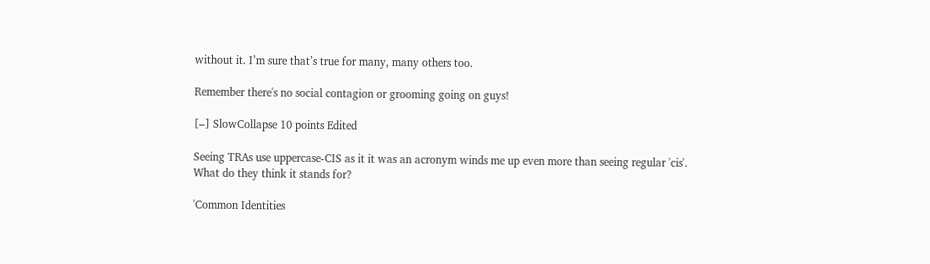without it. I’m sure that’s true for many, many others too.

Remember there's no social contagion or grooming going on guys!

[–] SlowCollapse 10 points Edited

Seeing TRAs use uppercase-CIS as it it was an acronym winds me up even more than seeing regular 'cis'. What do they think it stands for?

'Common Identities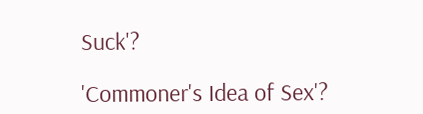Suck'?

'Commoner's Idea of Sex'?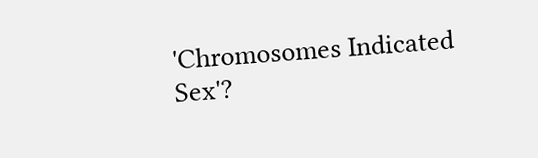'Chromosomes Indicated Sex'?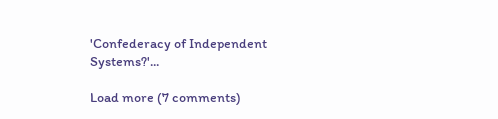'Confederacy of Independent Systems?'...

Load more (7 comments)